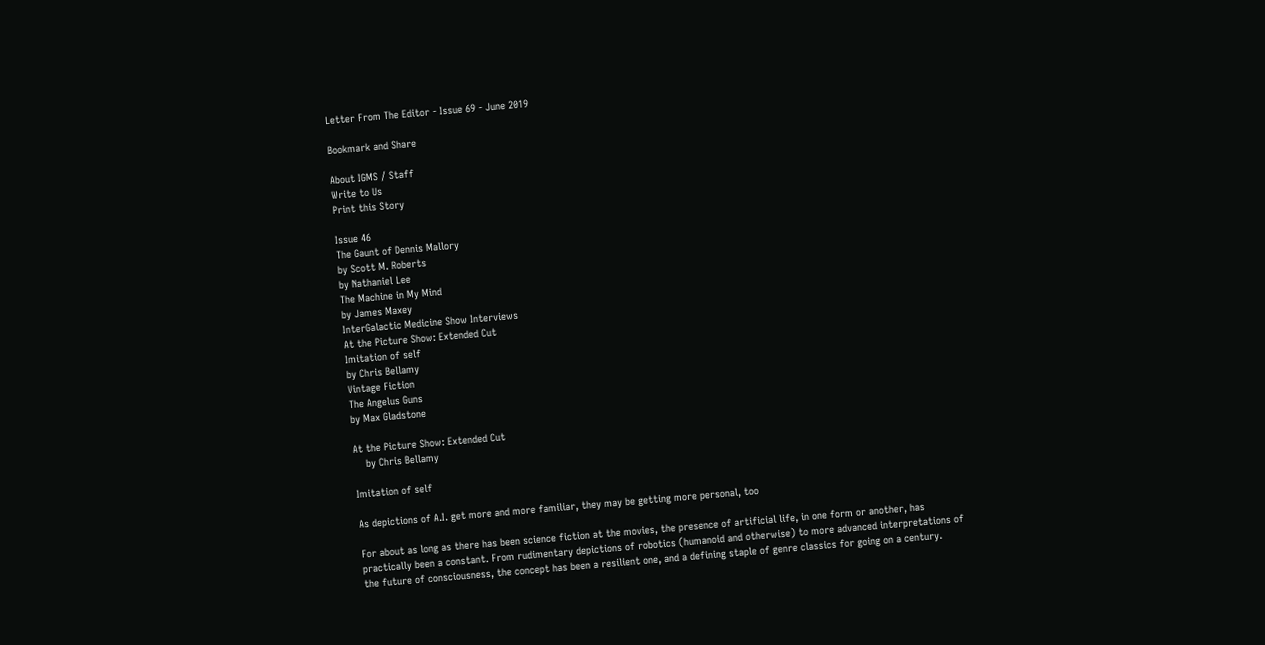Letter From The Editor - Issue 69 - June 2019

Bookmark and Share

About IGMS / Staff
Write to Us
Print this Story

Issue 46
The Gaunt of Dennis Mallory
by Scott M. Roberts
by Nathaniel Lee
The Machine in My Mind
by James Maxey
InterGalactic Medicine Show Interviews
At the Picture Show: Extended Cut
Imitation of self
by Chris Bellamy
Vintage Fiction
The Angelus Guns
by Max Gladstone

At the Picture Show: Extended Cut
    by Chris Bellamy

Imitation of self

As depictions of A.I. get more and more familiar, they may be getting more personal, too

For about as long as there has been science fiction at the movies, the presence of artificial life, in one form or another, has practically been a constant. From rudimentary depictions of robotics (humanoid and otherwise) to more advanced interpretations of the future of consciousness, the concept has been a resilient one, and a defining staple of genre classics for going on a century.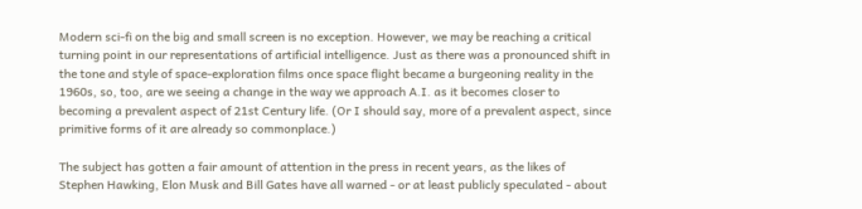Modern sci-fi on the big and small screen is no exception. However, we may be reaching a critical turning point in our representations of artificial intelligence. Just as there was a pronounced shift in the tone and style of space-exploration films once space flight became a burgeoning reality in the 1960s, so, too, are we seeing a change in the way we approach A.I. as it becomes closer to becoming a prevalent aspect of 21st Century life. (Or I should say, more of a prevalent aspect, since primitive forms of it are already so commonplace.)

The subject has gotten a fair amount of attention in the press in recent years, as the likes of Stephen Hawking, Elon Musk and Bill Gates have all warned - or at least publicly speculated - about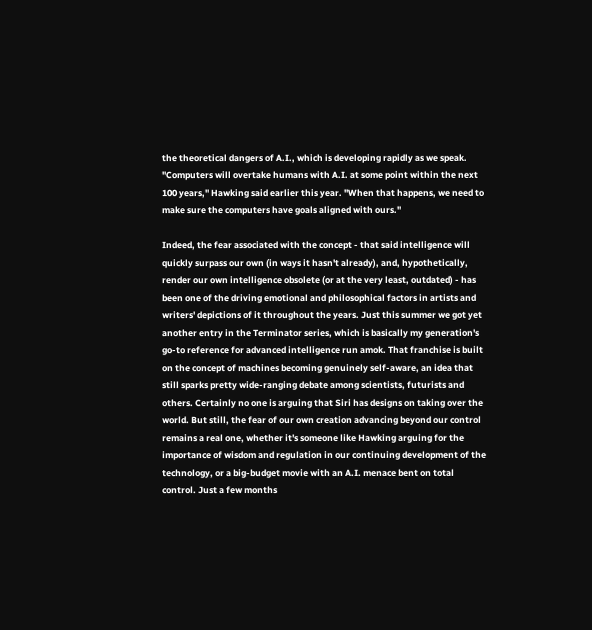the theoretical dangers of A.I., which is developing rapidly as we speak. "Computers will overtake humans with A.I. at some point within the next 100 years," Hawking said earlier this year. "When that happens, we need to make sure the computers have goals aligned with ours."

Indeed, the fear associated with the concept - that said intelligence will quickly surpass our own (in ways it hasn't already), and, hypothetically, render our own intelligence obsolete (or at the very least, outdated) - has been one of the driving emotional and philosophical factors in artists and writers' depictions of it throughout the years. Just this summer we got yet another entry in the Terminator series, which is basically my generation's go-to reference for advanced intelligence run amok. That franchise is built on the concept of machines becoming genuinely self-aware, an idea that still sparks pretty wide-ranging debate among scientists, futurists and others. Certainly no one is arguing that Siri has designs on taking over the world. But still, the fear of our own creation advancing beyond our control remains a real one, whether it's someone like Hawking arguing for the importance of wisdom and regulation in our continuing development of the technology, or a big-budget movie with an A.I. menace bent on total control. Just a few months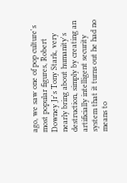ago, we saw one of pop culture's most popular figures, Robert Downey Jr's Tony Stark, very nearly bring about humanity's destruction, simply by creating an artificially intelligent security system that it turns out he had no means to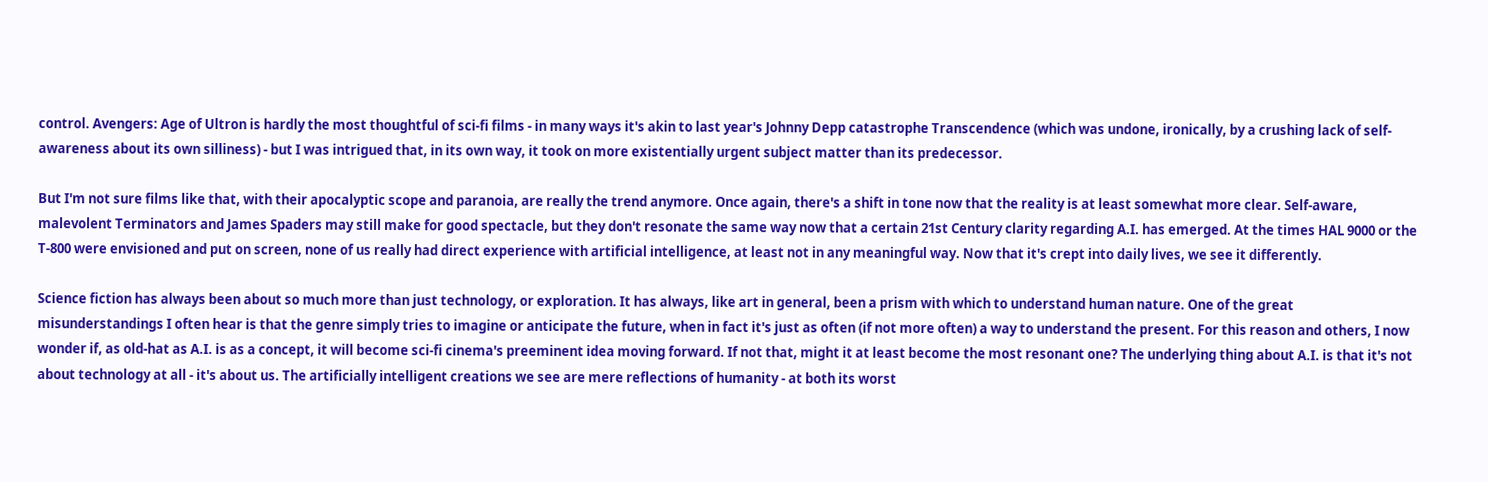control. Avengers: Age of Ultron is hardly the most thoughtful of sci-fi films - in many ways it's akin to last year's Johnny Depp catastrophe Transcendence (which was undone, ironically, by a crushing lack of self-awareness about its own silliness) - but I was intrigued that, in its own way, it took on more existentially urgent subject matter than its predecessor.

But I'm not sure films like that, with their apocalyptic scope and paranoia, are really the trend anymore. Once again, there's a shift in tone now that the reality is at least somewhat more clear. Self-aware, malevolent Terminators and James Spaders may still make for good spectacle, but they don't resonate the same way now that a certain 21st Century clarity regarding A.I. has emerged. At the times HAL 9000 or the T-800 were envisioned and put on screen, none of us really had direct experience with artificial intelligence, at least not in any meaningful way. Now that it's crept into daily lives, we see it differently.

Science fiction has always been about so much more than just technology, or exploration. It has always, like art in general, been a prism with which to understand human nature. One of the great misunderstandings I often hear is that the genre simply tries to imagine or anticipate the future, when in fact it's just as often (if not more often) a way to understand the present. For this reason and others, I now wonder if, as old-hat as A.I. is as a concept, it will become sci-fi cinema's preeminent idea moving forward. If not that, might it at least become the most resonant one? The underlying thing about A.I. is that it's not about technology at all - it's about us. The artificially intelligent creations we see are mere reflections of humanity - at both its worst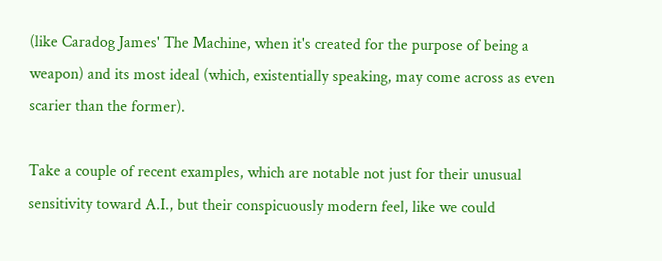(like Caradog James' The Machine, when it's created for the purpose of being a weapon) and its most ideal (which, existentially speaking, may come across as even scarier than the former).

Take a couple of recent examples, which are notable not just for their unusual sensitivity toward A.I., but their conspicuously modern feel, like we could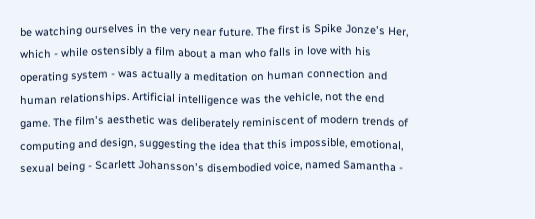be watching ourselves in the very near future. The first is Spike Jonze's Her, which - while ostensibly a film about a man who falls in love with his operating system - was actually a meditation on human connection and human relationships. Artificial intelligence was the vehicle, not the end game. The film's aesthetic was deliberately reminiscent of modern trends of computing and design, suggesting the idea that this impossible, emotional, sexual being - Scarlett Johansson's disembodied voice, named Samantha -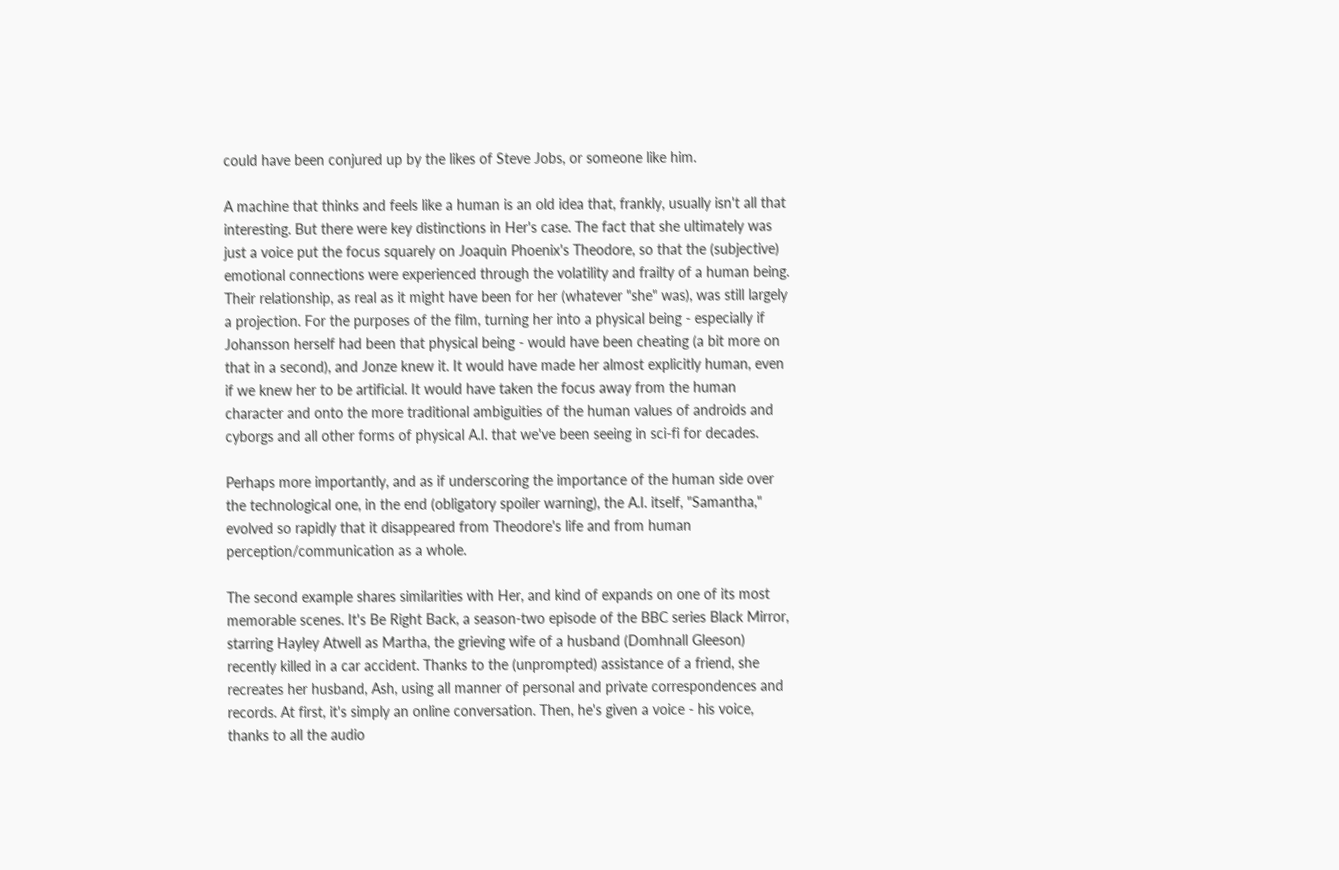could have been conjured up by the likes of Steve Jobs, or someone like him.

A machine that thinks and feels like a human is an old idea that, frankly, usually isn't all that interesting. But there were key distinctions in Her's case. The fact that she ultimately was just a voice put the focus squarely on Joaquin Phoenix's Theodore, so that the (subjective) emotional connections were experienced through the volatility and frailty of a human being. Their relationship, as real as it might have been for her (whatever "she" was), was still largely a projection. For the purposes of the film, turning her into a physical being - especially if Johansson herself had been that physical being - would have been cheating (a bit more on that in a second), and Jonze knew it. It would have made her almost explicitly human, even if we knew her to be artificial. It would have taken the focus away from the human character and onto the more traditional ambiguities of the human values of androids and cyborgs and all other forms of physical A.I. that we've been seeing in sci-fi for decades.

Perhaps more importantly, and as if underscoring the importance of the human side over the technological one, in the end (obligatory spoiler warning), the A.I. itself, "Samantha," evolved so rapidly that it disappeared from Theodore's life and from human perception/communication as a whole.

The second example shares similarities with Her, and kind of expands on one of its most memorable scenes. It's Be Right Back, a season-two episode of the BBC series Black Mirror, starring Hayley Atwell as Martha, the grieving wife of a husband (Domhnall Gleeson) recently killed in a car accident. Thanks to the (unprompted) assistance of a friend, she recreates her husband, Ash, using all manner of personal and private correspondences and records. At first, it's simply an online conversation. Then, he's given a voice - his voice, thanks to all the audio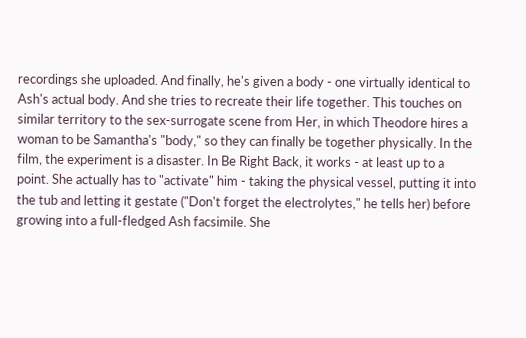recordings she uploaded. And finally, he's given a body - one virtually identical to Ash's actual body. And she tries to recreate their life together. This touches on similar territory to the sex-surrogate scene from Her, in which Theodore hires a woman to be Samantha's "body," so they can finally be together physically. In the film, the experiment is a disaster. In Be Right Back, it works - at least up to a point. She actually has to "activate" him - taking the physical vessel, putting it into the tub and letting it gestate ("Don't forget the electrolytes," he tells her) before growing into a full-fledged Ash facsimile. She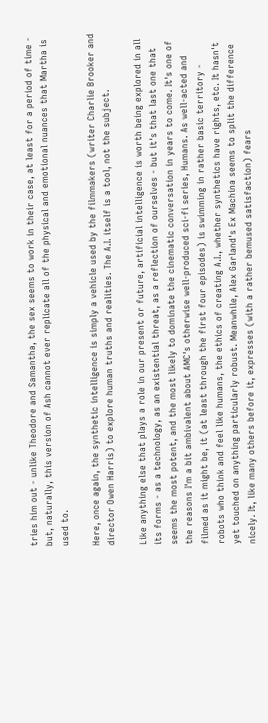tries him out - unlike Theodore and Samantha, the sex seems to work in their case, at least for a period of time - but, naturally, this version of Ash cannot ever replicate all of the physical and emotional nuances that Martha is used to.

Here, once again, the synthetic intelligence is simply a vehicle used by the filmmakers (writer Charlie Brooker and director Owen Harris) to explore human truths and realities. The A.I. itself is a tool, not the subject.

Like anything else that plays a role in our present or future, artificial intelligence is worth being explored in all its forms - as a technology, as an existential threat, as a reflection of ourselves - but it's that last one that seems the most potent, and the most likely to dominate the cinematic conversation in years to come. It's one of the reasons I'm a bit ambivalent about AMC's otherwise well-produced sci-fi series, Humans. As well-acted and filmed as it might be, it (at least through the first four episodes) is swimming in rather basic territory - robots who think and feel like humans, the ethics of creating A.I., whether synthetics have rights, etc. It hasn't yet touched on anything particularly robust. Meanwhile, Alex Garland's Ex Machina seems to split the difference nicely. It, like many others before it, expresses (with a rather bemused satisfaction) fears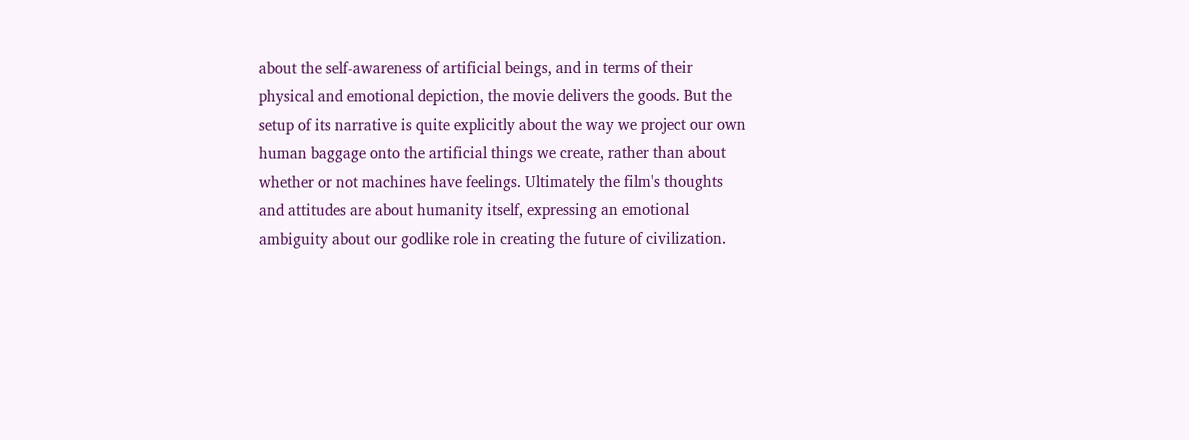about the self-awareness of artificial beings, and in terms of their physical and emotional depiction, the movie delivers the goods. But the setup of its narrative is quite explicitly about the way we project our own human baggage onto the artificial things we create, rather than about whether or not machines have feelings. Ultimately the film's thoughts and attitudes are about humanity itself, expressing an emotional ambiguity about our godlike role in creating the future of civilization.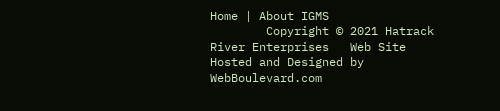Home | About IGMS
        Copyright © 2021 Hatrack River Enterprises   Web Site Hosted and Designed by WebBoulevard.com